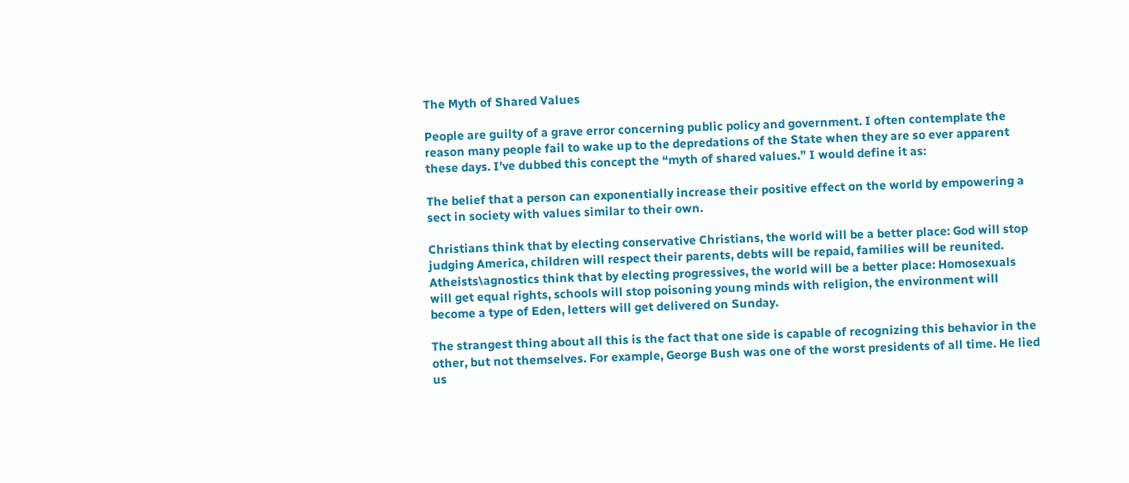The Myth of Shared Values

People are guilty of a grave error concerning public policy and government. I often contemplate the reason many people fail to wake up to the depredations of the State when they are so ever apparent these days. I’ve dubbed this concept the “myth of shared values.” I would define it as:

The belief that a person can exponentially increase their positive effect on the world by empowering a sect in society with values similar to their own.

Christians think that by electing conservative Christians, the world will be a better place: God will stop judging America, children will respect their parents, debts will be repaid, families will be reunited. Atheists\agnostics think that by electing progressives, the world will be a better place: Homosexuals will get equal rights, schools will stop poisoning young minds with religion, the environment will become a type of Eden, letters will get delivered on Sunday.

The strangest thing about all this is the fact that one side is capable of recognizing this behavior in the other, but not themselves. For example, George Bush was one of the worst presidents of all time. He lied us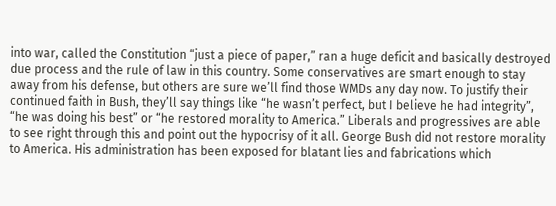into war, called the Constitution “just a piece of paper,” ran a huge deficit and basically destroyed due process and the rule of law in this country. Some conservatives are smart enough to stay away from his defense, but others are sure we’ll find those WMDs any day now. To justify their continued faith in Bush, they’ll say things like “he wasn’t perfect, but I believe he had integrity”, “he was doing his best” or “he restored morality to America.” Liberals and progressives are able to see right through this and point out the hypocrisy of it all. George Bush did not restore morality to America. His administration has been exposed for blatant lies and fabrications which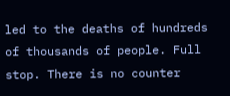led to the deaths of hundreds of thousands of people. Full stop. There is no counter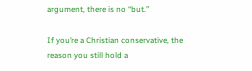argument, there is no “but.”

If you’re a Christian conservative, the reason you still hold a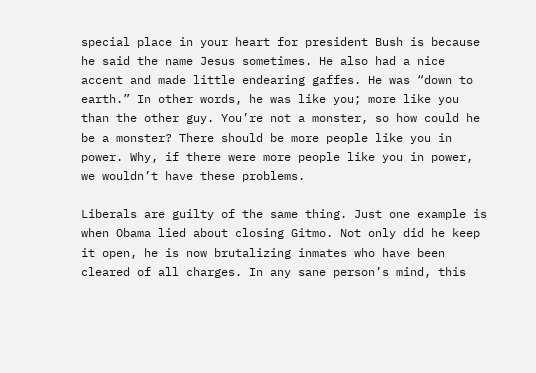special place in your heart for president Bush is because he said the name Jesus sometimes. He also had a nice accent and made little endearing gaffes. He was “down to earth.” In other words, he was like you; more like you than the other guy. You’re not a monster, so how could he be a monster? There should be more people like you in power. Why, if there were more people like you in power, we wouldn’t have these problems.

Liberals are guilty of the same thing. Just one example is when Obama lied about closing Gitmo. Not only did he keep it open, he is now brutalizing inmates who have been cleared of all charges. In any sane person’s mind, this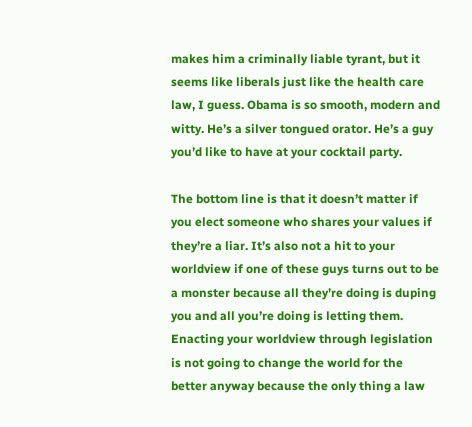makes him a criminally liable tyrant, but it seems like liberals just like the health care law, I guess. Obama is so smooth, modern and witty. He’s a silver tongued orator. He’s a guy you’d like to have at your cocktail party.

The bottom line is that it doesn’t matter if you elect someone who shares your values if they’re a liar. It’s also not a hit to your worldview if one of these guys turns out to be a monster because all they’re doing is duping you and all you’re doing is letting them. Enacting your worldview through legislation is not going to change the world for the better anyway because the only thing a law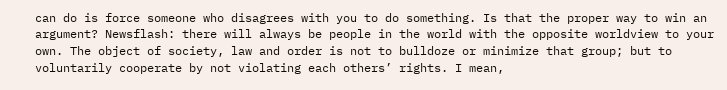can do is force someone who disagrees with you to do something. Is that the proper way to win an argument? Newsflash: there will always be people in the world with the opposite worldview to your own. The object of society, law and order is not to bulldoze or minimize that group; but to voluntarily cooperate by not violating each others’ rights. I mean,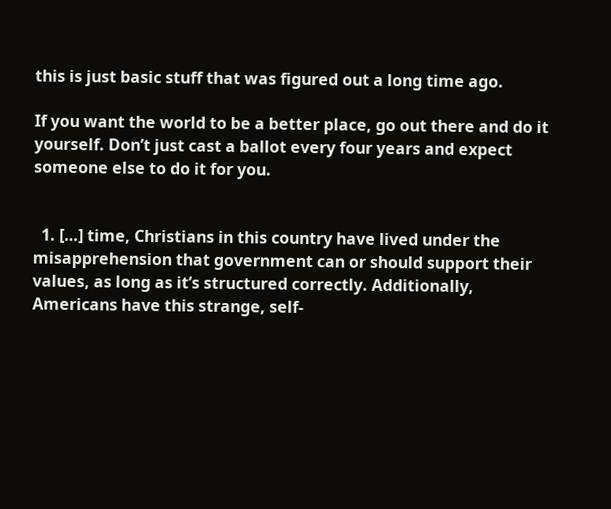this is just basic stuff that was figured out a long time ago.

If you want the world to be a better place, go out there and do it yourself. Don’t just cast a ballot every four years and expect someone else to do it for you.


  1. […] time, Christians in this country have lived under the misapprehension that government can or should support their values, as long as it’s structured correctly. Additionally, Americans have this strange, self-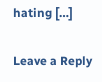hating […]

Leave a Reply